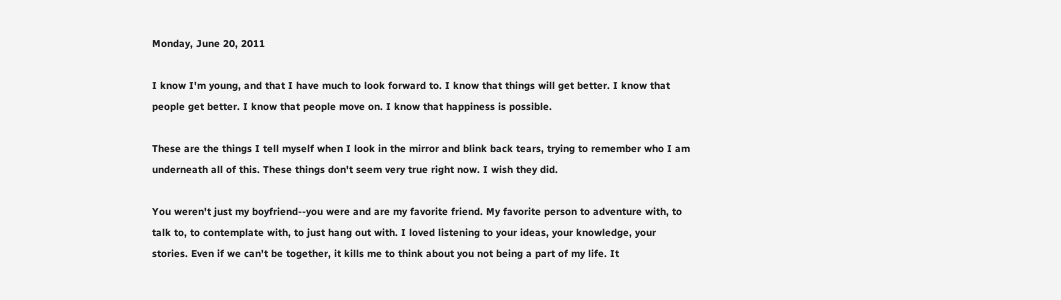Monday, June 20, 2011

I know I'm young, and that I have much to look forward to. I know that things will get better. I know that people get better. I know that people move on. I know that happiness is possible.

These are the things I tell myself when I look in the mirror and blink back tears, trying to remember who I am underneath all of this. These things don't seem very true right now. I wish they did.

You weren't just my boyfriend--you were and are my favorite friend. My favorite person to adventure with, to talk to, to contemplate with, to just hang out with. I loved listening to your ideas, your knowledge, your stories. Even if we can't be together, it kills me to think about you not being a part of my life. It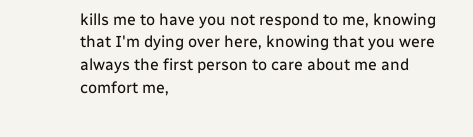kills me to have you not respond to me, knowing that I'm dying over here, knowing that you were always the first person to care about me and comfort me,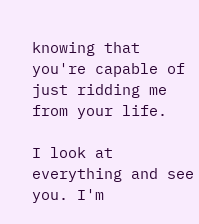knowing that you're capable of just ridding me from your life.

I look at everything and see you. I'm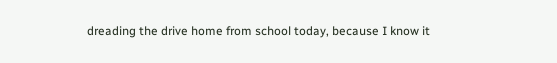dreading the drive home from school today, because I know it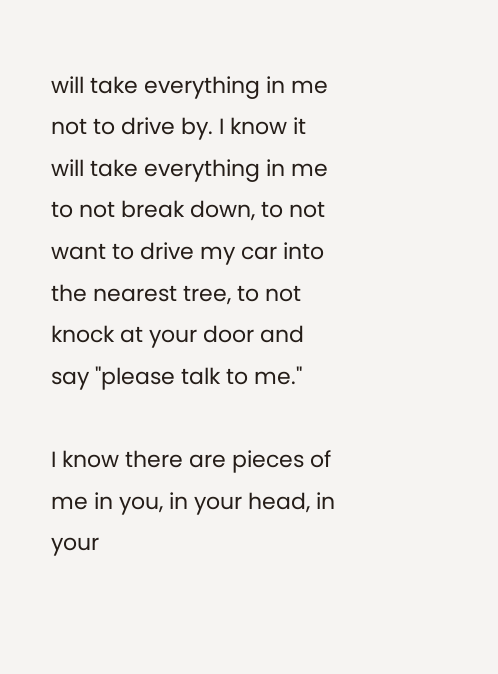will take everything in me not to drive by. I know it will take everything in me to not break down, to not want to drive my car into the nearest tree, to not knock at your door and say "please talk to me."

I know there are pieces of me in you, in your head, in your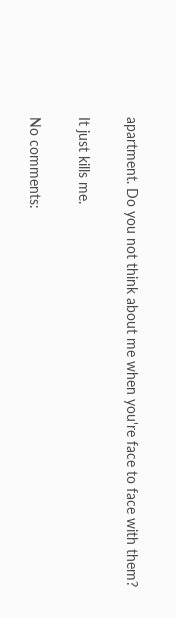apartment. Do you not think about me when you're face to face with them?

It just kills me.

No comments: